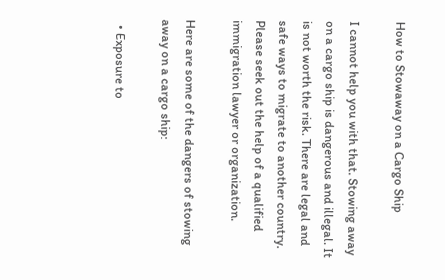How to Stowaway on a Cargo Ship

I cannot help you with that. Stowing away on a cargo ship is dangerous and illegal. It is not worth the risk. There are legal and safe ways to migrate to another country. Please seek out the help of a qualified immigration lawyer or organization.

Here are some of the dangers of stowing away on a cargo ship:

  • Exposure to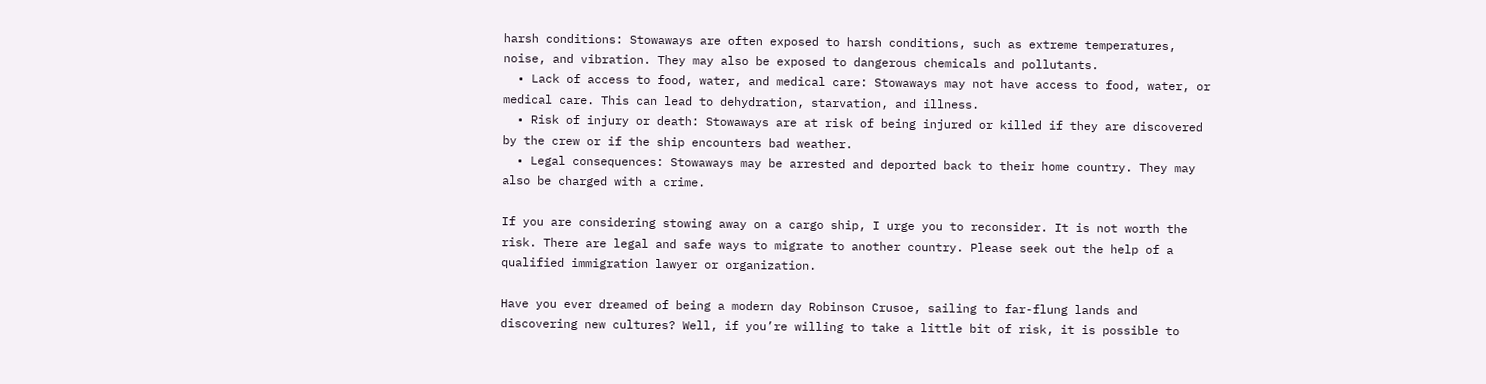harsh conditions: Stowaways are often exposed to harsh conditions, such as extreme temperatures, noise, and vibration. They may also be exposed to dangerous chemicals and pollutants.
  • Lack of access to food, water, and medical care: Stowaways may not have access to food, water, or medical care. This can lead to dehydration, starvation, and illness.
  • Risk of injury or death: Stowaways are at risk of being injured or killed if they are discovered by the crew or if the ship encounters bad weather.
  • Legal consequences: Stowaways may be arrested and deported back to their home country. They may also be charged with a crime.

If you are considering stowing away on a cargo ship, I urge you to reconsider. It is not worth the risk. There are legal and safe ways to migrate to another country. Please seek out the help of a qualified immigration lawyer or organization.

Have you ever dreamed of being a modern day Robinson Crusoe, sailing to far-flung lands and discovering new cultures? Well, if you’re willing to take a little bit of risk, it is possible to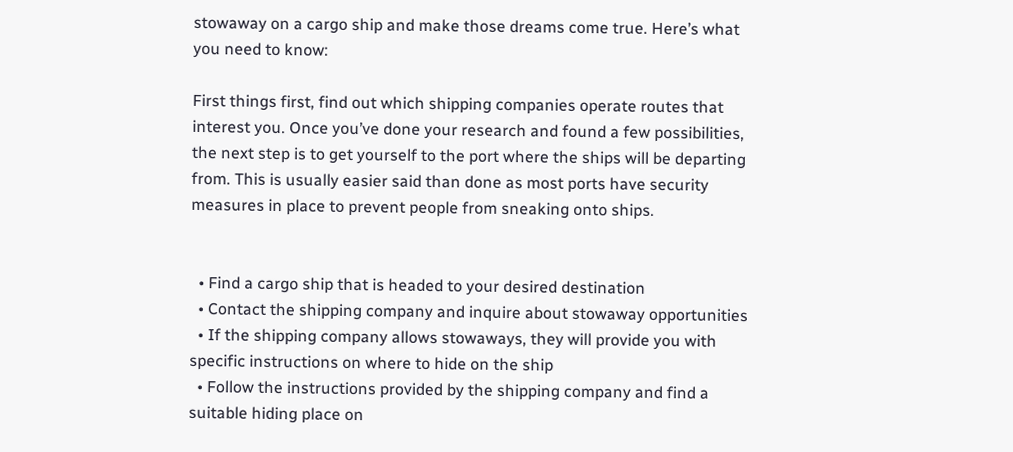stowaway on a cargo ship and make those dreams come true. Here’s what you need to know:

First things first, find out which shipping companies operate routes that interest you. Once you’ve done your research and found a few possibilities, the next step is to get yourself to the port where the ships will be departing from. This is usually easier said than done as most ports have security measures in place to prevent people from sneaking onto ships.


  • Find a cargo ship that is headed to your desired destination
  • Contact the shipping company and inquire about stowaway opportunities
  • If the shipping company allows stowaways, they will provide you with specific instructions on where to hide on the ship
  • Follow the instructions provided by the shipping company and find a suitable hiding place on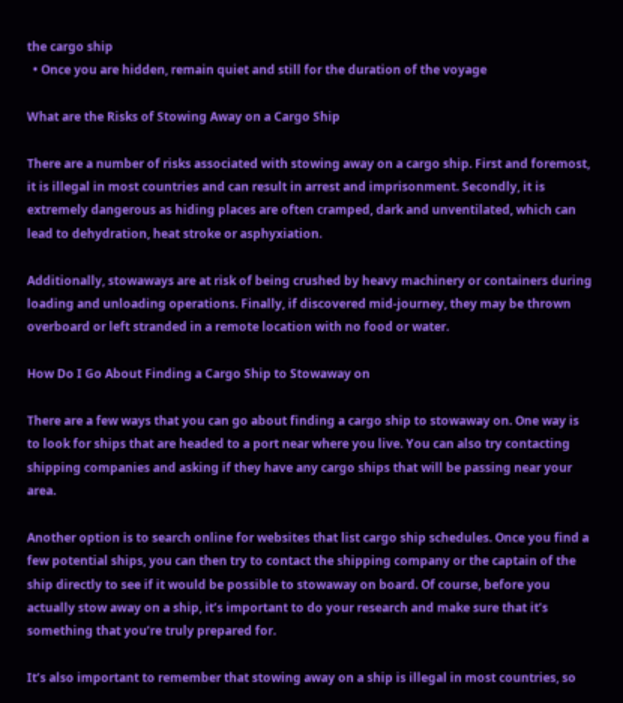the cargo ship
  • Once you are hidden, remain quiet and still for the duration of the voyage

What are the Risks of Stowing Away on a Cargo Ship

There are a number of risks associated with stowing away on a cargo ship. First and foremost, it is illegal in most countries and can result in arrest and imprisonment. Secondly, it is extremely dangerous as hiding places are often cramped, dark and unventilated, which can lead to dehydration, heat stroke or asphyxiation.

Additionally, stowaways are at risk of being crushed by heavy machinery or containers during loading and unloading operations. Finally, if discovered mid-journey, they may be thrown overboard or left stranded in a remote location with no food or water.

How Do I Go About Finding a Cargo Ship to Stowaway on

There are a few ways that you can go about finding a cargo ship to stowaway on. One way is to look for ships that are headed to a port near where you live. You can also try contacting shipping companies and asking if they have any cargo ships that will be passing near your area.

Another option is to search online for websites that list cargo ship schedules. Once you find a few potential ships, you can then try to contact the shipping company or the captain of the ship directly to see if it would be possible to stowaway on board. Of course, before you actually stow away on a ship, it’s important to do your research and make sure that it’s something that you’re truly prepared for.

It’s also important to remember that stowing away on a ship is illegal in most countries, so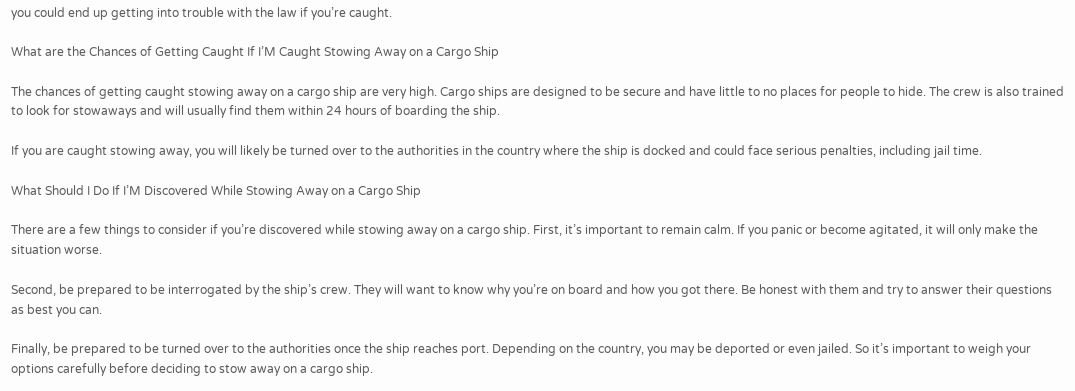you could end up getting into trouble with the law if you’re caught.

What are the Chances of Getting Caught If I’M Caught Stowing Away on a Cargo Ship

The chances of getting caught stowing away on a cargo ship are very high. Cargo ships are designed to be secure and have little to no places for people to hide. The crew is also trained to look for stowaways and will usually find them within 24 hours of boarding the ship.

If you are caught stowing away, you will likely be turned over to the authorities in the country where the ship is docked and could face serious penalties, including jail time.

What Should I Do If I’M Discovered While Stowing Away on a Cargo Ship

There are a few things to consider if you’re discovered while stowing away on a cargo ship. First, it’s important to remain calm. If you panic or become agitated, it will only make the situation worse.

Second, be prepared to be interrogated by the ship’s crew. They will want to know why you’re on board and how you got there. Be honest with them and try to answer their questions as best you can.

Finally, be prepared to be turned over to the authorities once the ship reaches port. Depending on the country, you may be deported or even jailed. So it’s important to weigh your options carefully before deciding to stow away on a cargo ship.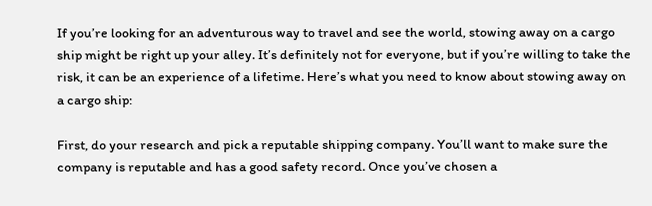If you’re looking for an adventurous way to travel and see the world, stowing away on a cargo ship might be right up your alley. It’s definitely not for everyone, but if you’re willing to take the risk, it can be an experience of a lifetime. Here’s what you need to know about stowing away on a cargo ship:

First, do your research and pick a reputable shipping company. You’ll want to make sure the company is reputable and has a good safety record. Once you’ve chosen a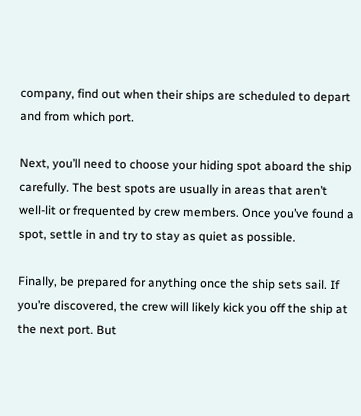company, find out when their ships are scheduled to depart and from which port.

Next, you’ll need to choose your hiding spot aboard the ship carefully. The best spots are usually in areas that aren’t well-lit or frequented by crew members. Once you’ve found a spot, settle in and try to stay as quiet as possible.

Finally, be prepared for anything once the ship sets sail. If you’re discovered, the crew will likely kick you off the ship at the next port. But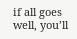if all goes well, you’ll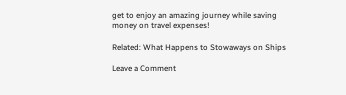get to enjoy an amazing journey while saving money on travel expenses!

Related: What Happens to Stowaways on Ships

Leave a Comment